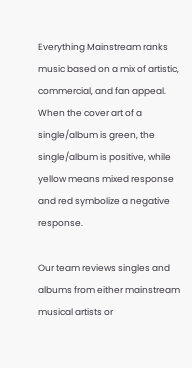Everything Mainstream ranks music based on a mix of artistic, commercial, and fan appeal. When the cover art of a single/album is green, the single/album is positive, while yellow means mixed response and red symbolize a negative response.

Our team reviews singles and albums from either mainstream musical artists or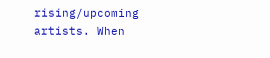rising/upcoming artists. When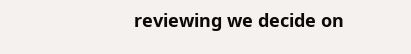reviewing we decide on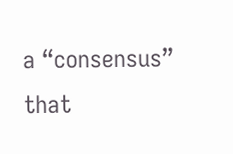a “consensus” that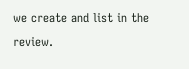we create and list in the review.